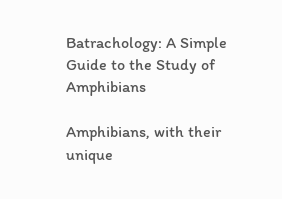Batrachology: A Simple Guide to the Study of Amphibians

Amphibians, with their unique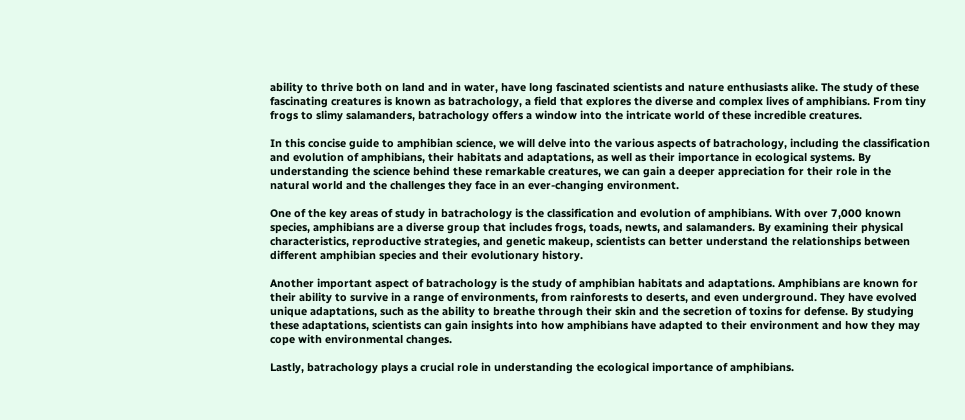ability to thrive both on land and in water, have long fascinated scientists and nature enthusiasts alike. The study of these fascinating creatures is known as batrachology, a field that explores the diverse and complex lives of amphibians. From tiny frogs to slimy salamanders, batrachology offers a window into the intricate world of these incredible creatures.

In this concise guide to amphibian science, we will delve into the various aspects of batrachology, including the classification and evolution of amphibians, their habitats and adaptations, as well as their importance in ecological systems. By understanding the science behind these remarkable creatures, we can gain a deeper appreciation for their role in the natural world and the challenges they face in an ever-changing environment.

One of the key areas of study in batrachology is the classification and evolution of amphibians. With over 7,000 known species, amphibians are a diverse group that includes frogs, toads, newts, and salamanders. By examining their physical characteristics, reproductive strategies, and genetic makeup, scientists can better understand the relationships between different amphibian species and their evolutionary history.

Another important aspect of batrachology is the study of amphibian habitats and adaptations. Amphibians are known for their ability to survive in a range of environments, from rainforests to deserts, and even underground. They have evolved unique adaptations, such as the ability to breathe through their skin and the secretion of toxins for defense. By studying these adaptations, scientists can gain insights into how amphibians have adapted to their environment and how they may cope with environmental changes.

Lastly, batrachology plays a crucial role in understanding the ecological importance of amphibians.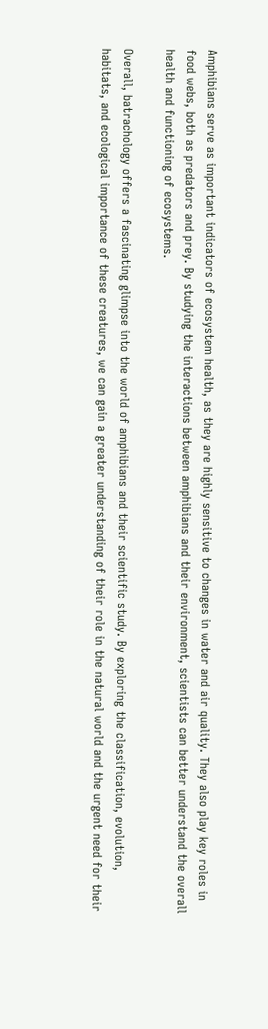Amphibians serve as important indicators of ecosystem health, as they are highly sensitive to changes in water and air quality. They also play key roles in food webs, both as predators and prey. By studying the interactions between amphibians and their environment, scientists can better understand the overall health and functioning of ecosystems.

Overall, batrachology offers a fascinating glimpse into the world of amphibians and their scientific study. By exploring the classification, evolution, habitats, and ecological importance of these creatures, we can gain a greater understanding of their role in the natural world and the urgent need for their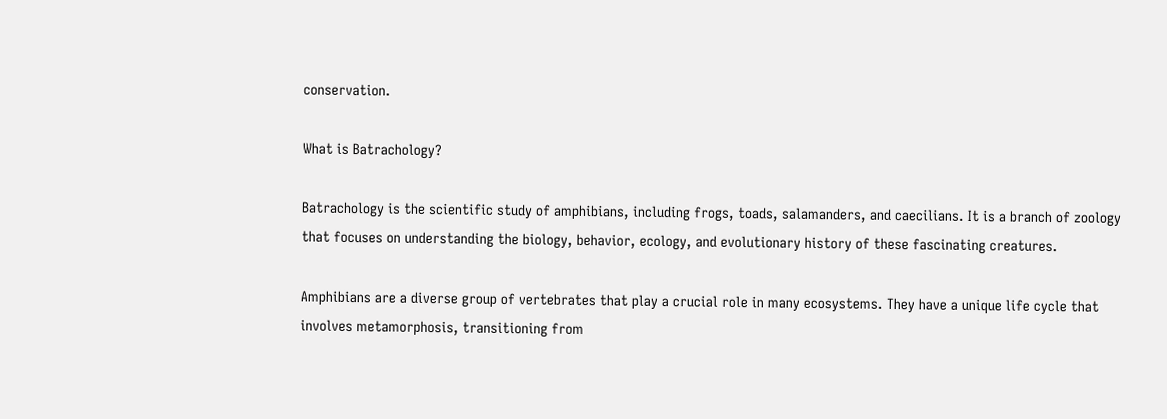conservation.

What is Batrachology?

Batrachology is the scientific study of amphibians, including frogs, toads, salamanders, and caecilians. It is a branch of zoology that focuses on understanding the biology, behavior, ecology, and evolutionary history of these fascinating creatures.

Amphibians are a diverse group of vertebrates that play a crucial role in many ecosystems. They have a unique life cycle that involves metamorphosis, transitioning from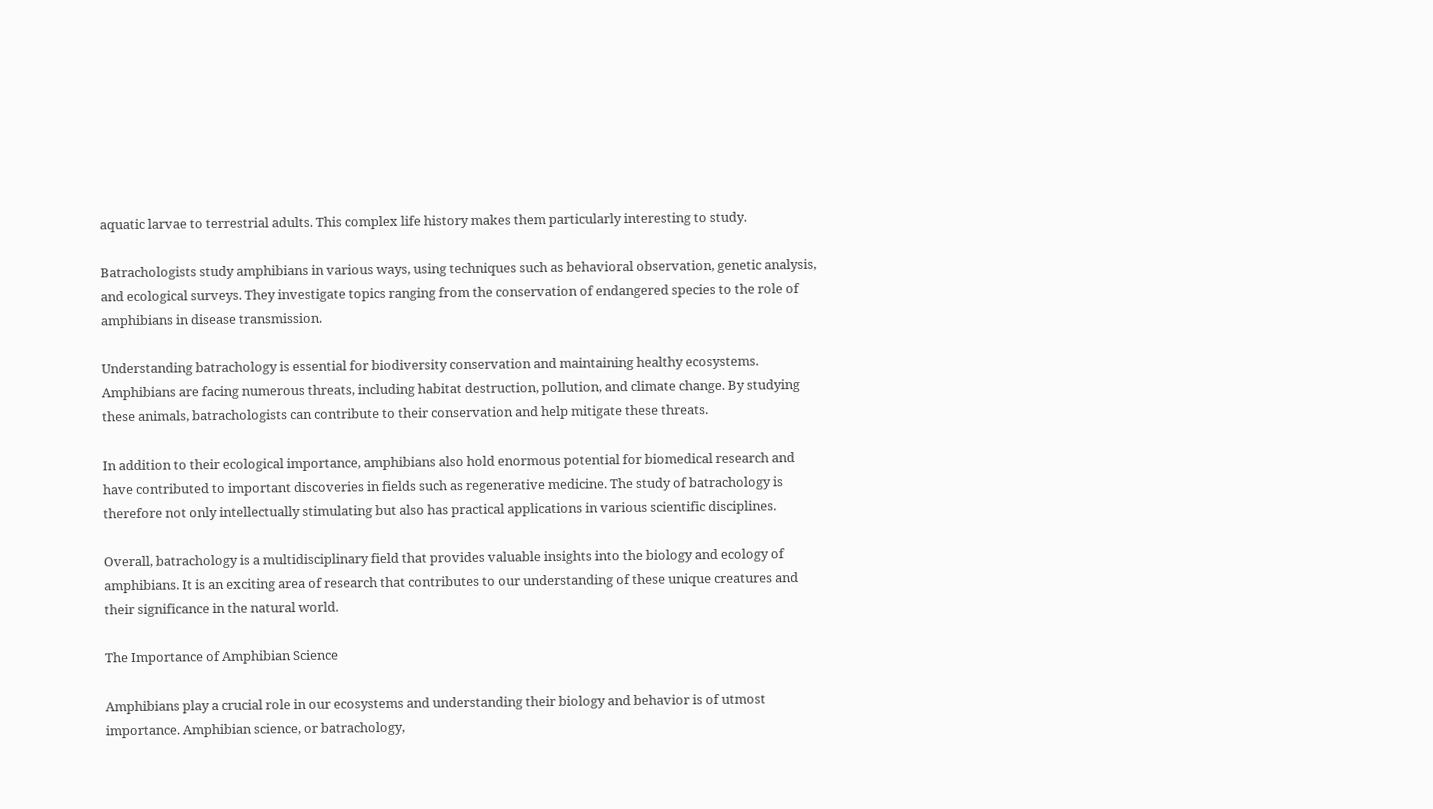aquatic larvae to terrestrial adults. This complex life history makes them particularly interesting to study.

Batrachologists study amphibians in various ways, using techniques such as behavioral observation, genetic analysis, and ecological surveys. They investigate topics ranging from the conservation of endangered species to the role of amphibians in disease transmission.

Understanding batrachology is essential for biodiversity conservation and maintaining healthy ecosystems. Amphibians are facing numerous threats, including habitat destruction, pollution, and climate change. By studying these animals, batrachologists can contribute to their conservation and help mitigate these threats.

In addition to their ecological importance, amphibians also hold enormous potential for biomedical research and have contributed to important discoveries in fields such as regenerative medicine. The study of batrachology is therefore not only intellectually stimulating but also has practical applications in various scientific disciplines.

Overall, batrachology is a multidisciplinary field that provides valuable insights into the biology and ecology of amphibians. It is an exciting area of research that contributes to our understanding of these unique creatures and their significance in the natural world.

The Importance of Amphibian Science

Amphibians play a crucial role in our ecosystems and understanding their biology and behavior is of utmost importance. Amphibian science, or batrachology,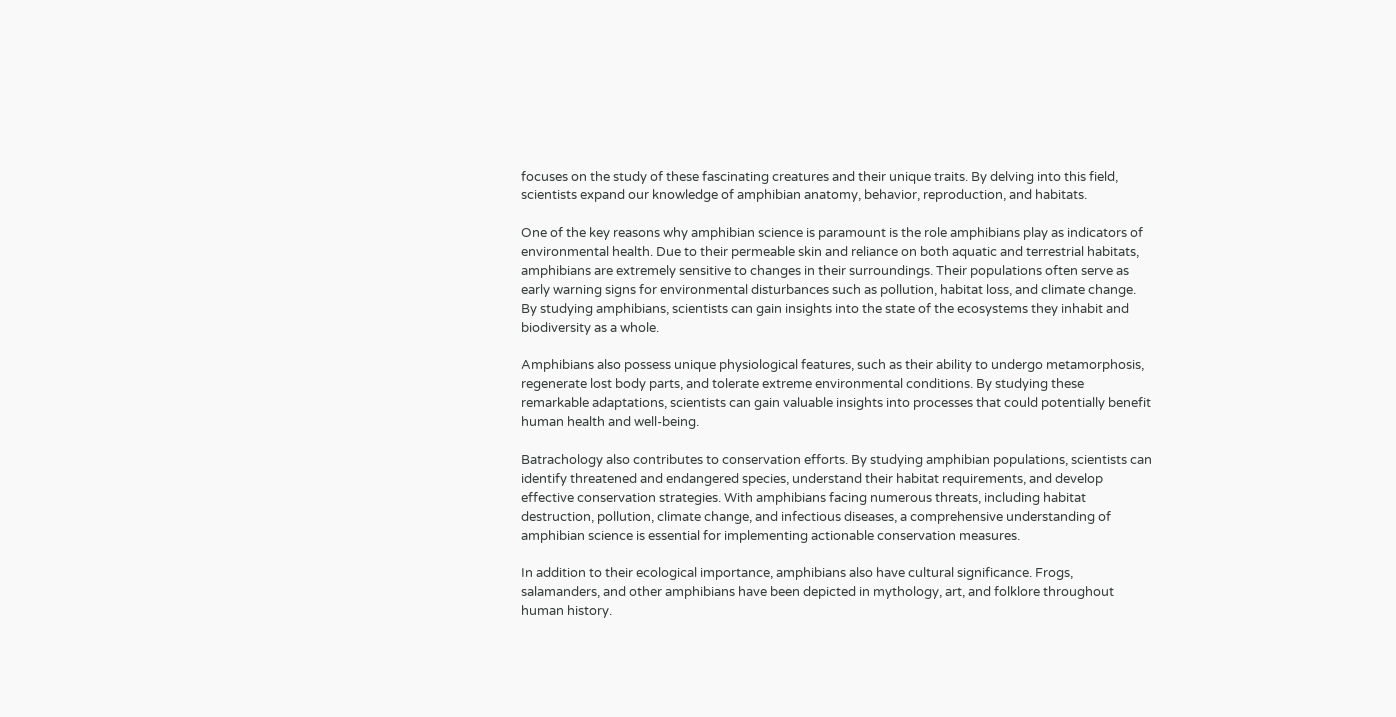focuses on the study of these fascinating creatures and their unique traits. By delving into this field, scientists expand our knowledge of amphibian anatomy, behavior, reproduction, and habitats.

One of the key reasons why amphibian science is paramount is the role amphibians play as indicators of environmental health. Due to their permeable skin and reliance on both aquatic and terrestrial habitats, amphibians are extremely sensitive to changes in their surroundings. Their populations often serve as early warning signs for environmental disturbances such as pollution, habitat loss, and climate change. By studying amphibians, scientists can gain insights into the state of the ecosystems they inhabit and biodiversity as a whole.

Amphibians also possess unique physiological features, such as their ability to undergo metamorphosis, regenerate lost body parts, and tolerate extreme environmental conditions. By studying these remarkable adaptations, scientists can gain valuable insights into processes that could potentially benefit human health and well-being.

Batrachology also contributes to conservation efforts. By studying amphibian populations, scientists can identify threatened and endangered species, understand their habitat requirements, and develop effective conservation strategies. With amphibians facing numerous threats, including habitat destruction, pollution, climate change, and infectious diseases, a comprehensive understanding of amphibian science is essential for implementing actionable conservation measures.

In addition to their ecological importance, amphibians also have cultural significance. Frogs, salamanders, and other amphibians have been depicted in mythology, art, and folklore throughout human history.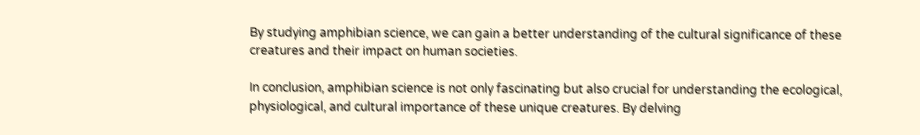By studying amphibian science, we can gain a better understanding of the cultural significance of these creatures and their impact on human societies.

In conclusion, amphibian science is not only fascinating but also crucial for understanding the ecological, physiological, and cultural importance of these unique creatures. By delving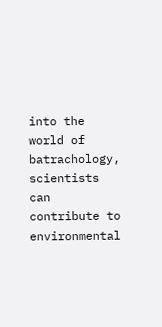into the world of batrachology, scientists can contribute to environmental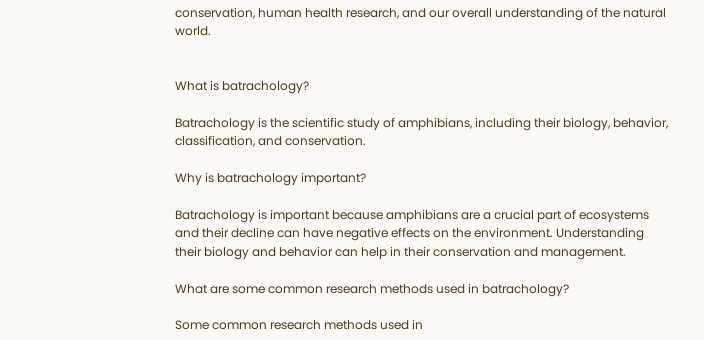conservation, human health research, and our overall understanding of the natural world.


What is batrachology?

Batrachology is the scientific study of amphibians, including their biology, behavior, classification, and conservation.

Why is batrachology important?

Batrachology is important because amphibians are a crucial part of ecosystems and their decline can have negative effects on the environment. Understanding their biology and behavior can help in their conservation and management.

What are some common research methods used in batrachology?

Some common research methods used in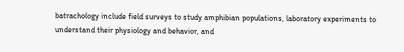batrachology include field surveys to study amphibian populations, laboratory experiments to understand their physiology and behavior, and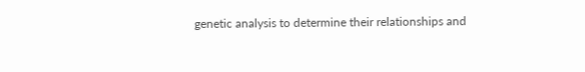genetic analysis to determine their relationships and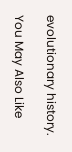evolutionary history.

You May Also Like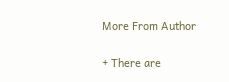More From Author

+ There are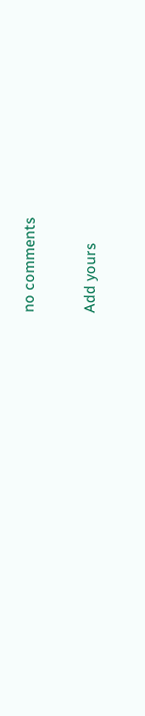no comments

Add yours